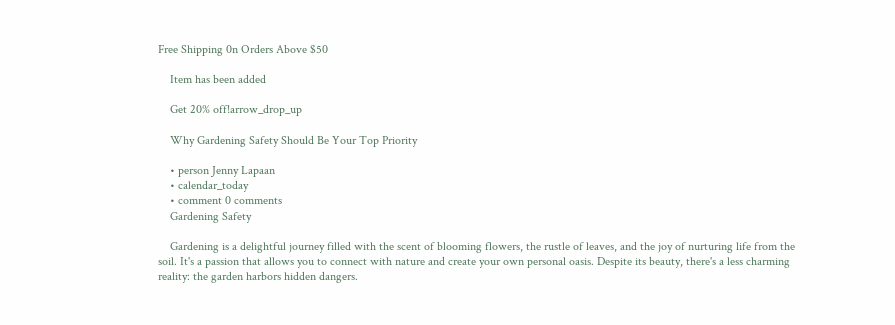Free Shipping 0n Orders Above $50

    Item has been added

    Get 20% off!arrow_drop_up

    Why Gardening Safety Should Be Your Top Priority

    • person Jenny Lapaan
    • calendar_today
    • comment 0 comments
    Gardening Safety

    Gardening is a delightful journey filled with the scent of blooming flowers, the rustle of leaves, and the joy of nurturing life from the soil. It's a passion that allows you to connect with nature and create your own personal oasis. Despite its beauty, there's a less charming reality: the garden harbors hidden dangers.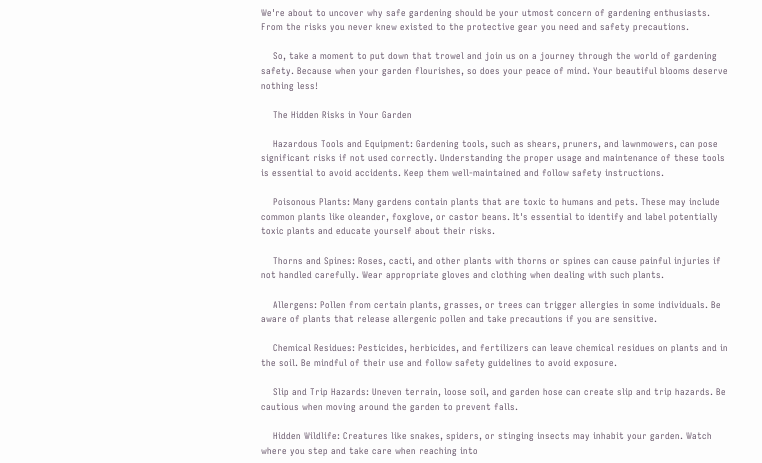We're about to uncover why safe gardening should be your utmost concern of gardening enthusiasts. From the risks you never knew existed to the protective gear you need and safety precautions.

    So, take a moment to put down that trowel and join us on a journey through the world of gardening safety. Because when your garden flourishes, so does your peace of mind. Your beautiful blooms deserve nothing less!

    The Hidden Risks in Your Garden

    Hazardous Tools and Equipment: Gardening tools, such as shears, pruners, and lawnmowers, can pose significant risks if not used correctly. Understanding the proper usage and maintenance of these tools is essential to avoid accidents. Keep them well-maintained and follow safety instructions.

    Poisonous Plants: Many gardens contain plants that are toxic to humans and pets. These may include common plants like oleander, foxglove, or castor beans. It's essential to identify and label potentially toxic plants and educate yourself about their risks.

    Thorns and Spines: Roses, cacti, and other plants with thorns or spines can cause painful injuries if not handled carefully. Wear appropriate gloves and clothing when dealing with such plants.

    Allergens: Pollen from certain plants, grasses, or trees can trigger allergies in some individuals. Be aware of plants that release allergenic pollen and take precautions if you are sensitive.

    Chemical Residues: Pesticides, herbicides, and fertilizers can leave chemical residues on plants and in the soil. Be mindful of their use and follow safety guidelines to avoid exposure.

    Slip and Trip Hazards: Uneven terrain, loose soil, and garden hose can create slip and trip hazards. Be cautious when moving around the garden to prevent falls.

    Hidden Wildlife: Creatures like snakes, spiders, or stinging insects may inhabit your garden. Watch where you step and take care when reaching into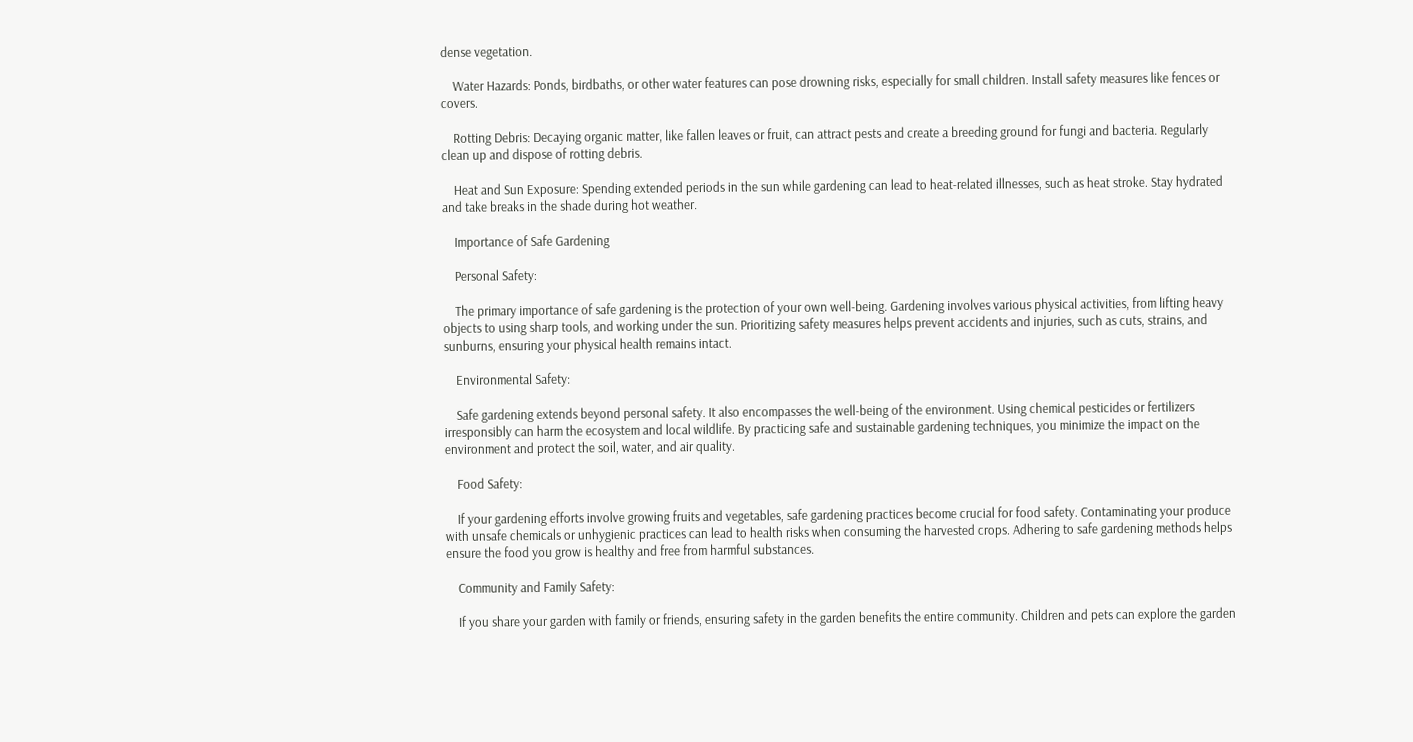dense vegetation.

    Water Hazards: Ponds, birdbaths, or other water features can pose drowning risks, especially for small children. Install safety measures like fences or covers.

    Rotting Debris: Decaying organic matter, like fallen leaves or fruit, can attract pests and create a breeding ground for fungi and bacteria. Regularly clean up and dispose of rotting debris.

    Heat and Sun Exposure: Spending extended periods in the sun while gardening can lead to heat-related illnesses, such as heat stroke. Stay hydrated and take breaks in the shade during hot weather.

    Importance of Safe Gardening

    Personal Safety:

    The primary importance of safe gardening is the protection of your own well-being. Gardening involves various physical activities, from lifting heavy objects to using sharp tools, and working under the sun. Prioritizing safety measures helps prevent accidents and injuries, such as cuts, strains, and sunburns, ensuring your physical health remains intact.

    Environmental Safety:

    Safe gardening extends beyond personal safety. It also encompasses the well-being of the environment. Using chemical pesticides or fertilizers irresponsibly can harm the ecosystem and local wildlife. By practicing safe and sustainable gardening techniques, you minimize the impact on the environment and protect the soil, water, and air quality.

    Food Safety:

    If your gardening efforts involve growing fruits and vegetables, safe gardening practices become crucial for food safety. Contaminating your produce with unsafe chemicals or unhygienic practices can lead to health risks when consuming the harvested crops. Adhering to safe gardening methods helps ensure the food you grow is healthy and free from harmful substances.

    Community and Family Safety:

    If you share your garden with family or friends, ensuring safety in the garden benefits the entire community. Children and pets can explore the garden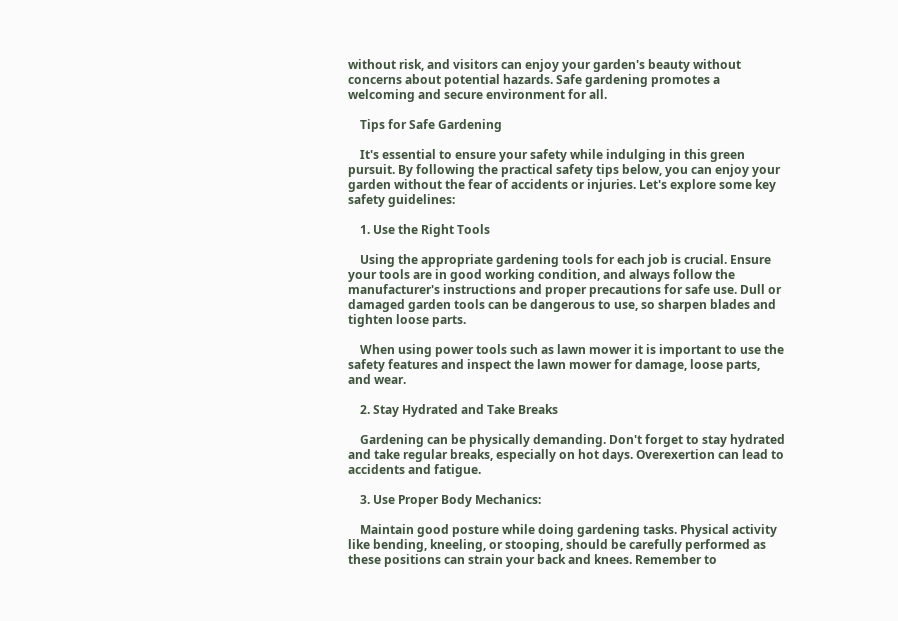without risk, and visitors can enjoy your garden's beauty without concerns about potential hazards. Safe gardening promotes a welcoming and secure environment for all.

    Tips for Safe Gardening

    It's essential to ensure your safety while indulging in this green pursuit. By following the practical safety tips below, you can enjoy your garden without the fear of accidents or injuries. Let's explore some key safety guidelines:

    1. Use the Right Tools

    Using the appropriate gardening tools for each job is crucial. Ensure your tools are in good working condition, and always follow the manufacturer's instructions and proper precautions for safe use. Dull or damaged garden tools can be dangerous to use, so sharpen blades and tighten loose parts.

    When using power tools such as lawn mower it is important to use the safety features and inspect the lawn mower for damage, loose parts, and wear.

    2. Stay Hydrated and Take Breaks

    Gardening can be physically demanding. Don't forget to stay hydrated and take regular breaks, especially on hot days. Overexertion can lead to accidents and fatigue.

    3. Use Proper Body Mechanics:

    Maintain good posture while doing gardening tasks. Physical activity like bending, kneeling, or stooping, should be carefully performed as these positions can strain your back and knees. Remember to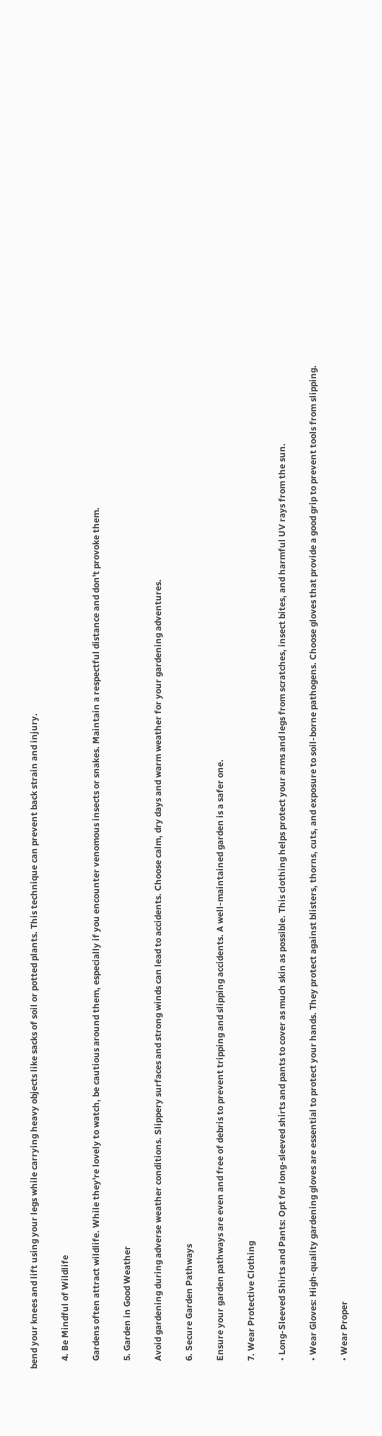bend your knees and lift using your legs while carrying heavy objects like sacks of soil or potted plants. This technique can prevent back strain and injury.

    4. Be Mindful of Wildlife

    Gardens often attract wildlife. While they're lovely to watch, be cautious around them, especially if you encounter venomous insects or snakes. Maintain a respectful distance and don't provoke them.

    5. Garden in Good Weather

    Avoid gardening during adverse weather conditions. Slippery surfaces and strong winds can lead to accidents. Choose calm, dry days and warm weather for your gardening adventures.

    6. Secure Garden Pathways

    Ensure your garden pathways are even and free of debris to prevent tripping and slipping accidents. A well-maintained garden is a safer one.

    7. Wear Protective Clothing

    • Long-Sleeved Shirts and Pants: Opt for long-sleeved shirts and pants to cover as much skin as possible. This clothing helps protect your arms and legs from scratches, insect bites, and harmful UV rays from the sun.

    • Wear Gloves: High-quality gardening gloves are essential to protect your hands. They protect against blisters, thorns, cuts, and exposure to soil-borne pathogens. Choose gloves that provide a good grip to prevent tools from slipping.

    • Wear Proper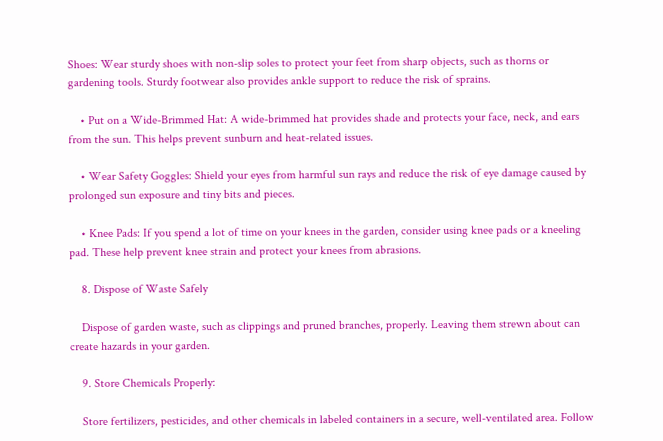Shoes: Wear sturdy shoes with non-slip soles to protect your feet from sharp objects, such as thorns or gardening tools. Sturdy footwear also provides ankle support to reduce the risk of sprains.

    • Put on a Wide-Brimmed Hat: A wide-brimmed hat provides shade and protects your face, neck, and ears from the sun. This helps prevent sunburn and heat-related issues.

    • Wear Safety Goggles: Shield your eyes from harmful sun rays and reduce the risk of eye damage caused by prolonged sun exposure and tiny bits and pieces.

    • Knee Pads: If you spend a lot of time on your knees in the garden, consider using knee pads or a kneeling pad. These help prevent knee strain and protect your knees from abrasions.

    8. Dispose of Waste Safely

    Dispose of garden waste, such as clippings and pruned branches, properly. Leaving them strewn about can create hazards in your garden.

    9. Store Chemicals Properly:

    Store fertilizers, pesticides, and other chemicals in labeled containers in a secure, well-ventilated area. Follow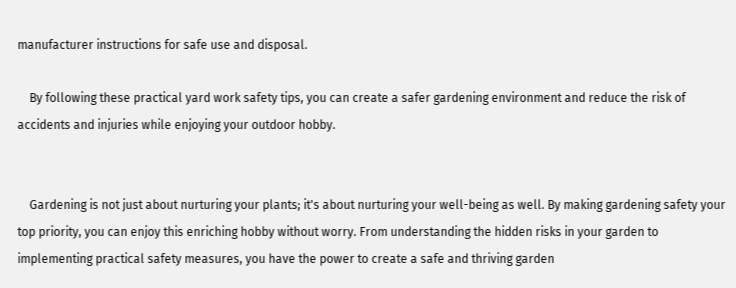manufacturer instructions for safe use and disposal.

    By following these practical yard work safety tips, you can create a safer gardening environment and reduce the risk of accidents and injuries while enjoying your outdoor hobby.


    Gardening is not just about nurturing your plants; it's about nurturing your well-being as well. By making gardening safety your top priority, you can enjoy this enriching hobby without worry. From understanding the hidden risks in your garden to implementing practical safety measures, you have the power to create a safe and thriving garden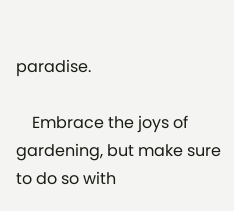paradise.

    Embrace the joys of gardening, but make sure to do so with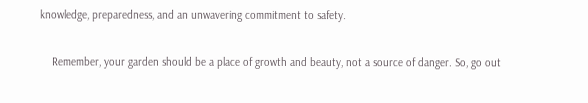knowledge, preparedness, and an unwavering commitment to safety.

    Remember, your garden should be a place of growth and beauty, not a source of danger. So, go out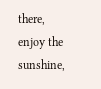there, enjoy the sunshine,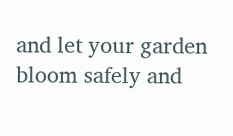and let your garden bloom safely and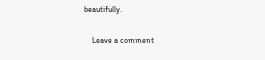beautifully.

    Leave a comment